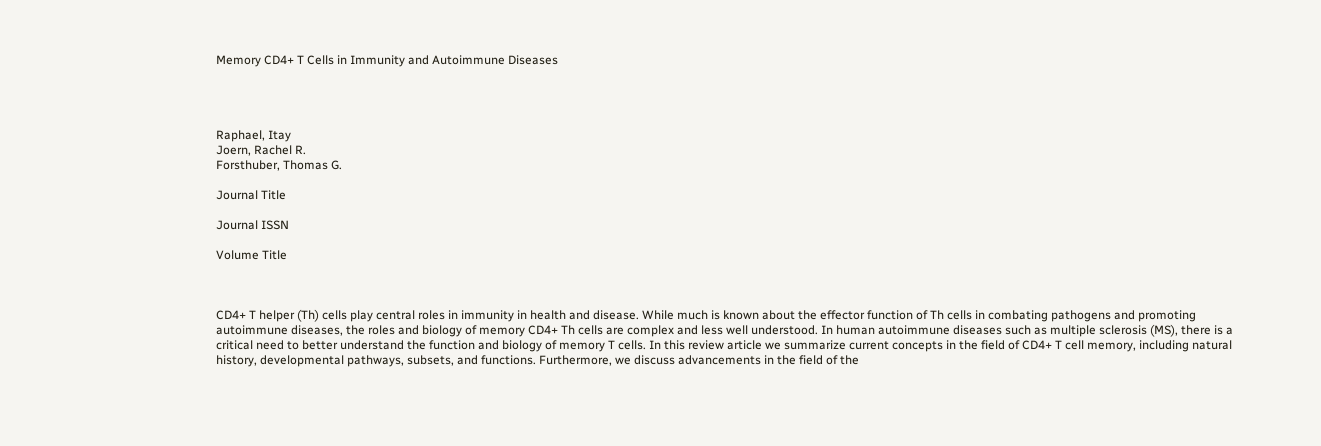Memory CD4+ T Cells in Immunity and Autoimmune Diseases




Raphael, Itay
Joern, Rachel R.
Forsthuber, Thomas G.

Journal Title

Journal ISSN

Volume Title



CD4+ T helper (Th) cells play central roles in immunity in health and disease. While much is known about the effector function of Th cells in combating pathogens and promoting autoimmune diseases, the roles and biology of memory CD4+ Th cells are complex and less well understood. In human autoimmune diseases such as multiple sclerosis (MS), there is a critical need to better understand the function and biology of memory T cells. In this review article we summarize current concepts in the field of CD4+ T cell memory, including natural history, developmental pathways, subsets, and functions. Furthermore, we discuss advancements in the field of the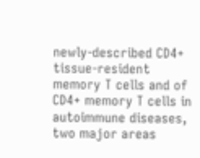newly-described CD4+ tissue-resident memory T cells and of CD4+ memory T cells in autoimmune diseases, two major areas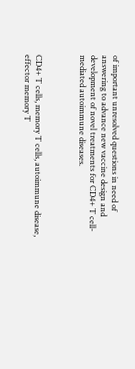of important unresolved questions in need of answering to advance new vaccine design and development of novel treatments for CD4+ T cell-mediated autoimmune diseases.



CD4+ T cells, memory T cells, autoimmune disease, effector memory T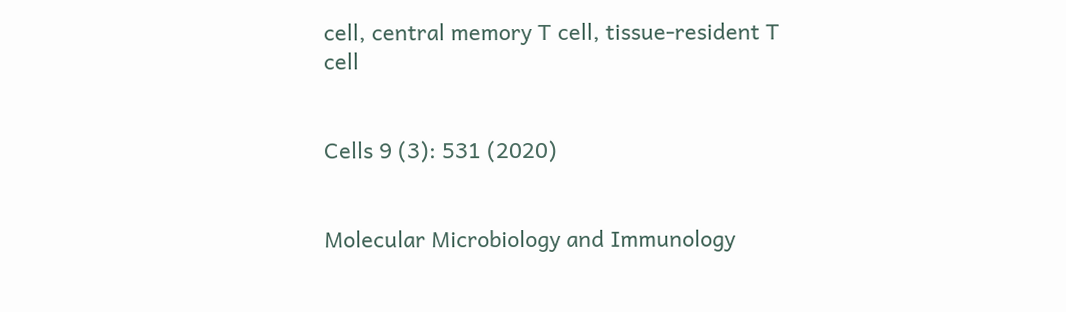cell, central memory T cell, tissue-resident T cell


Cells 9 (3): 531 (2020)


Molecular Microbiology and Immunology